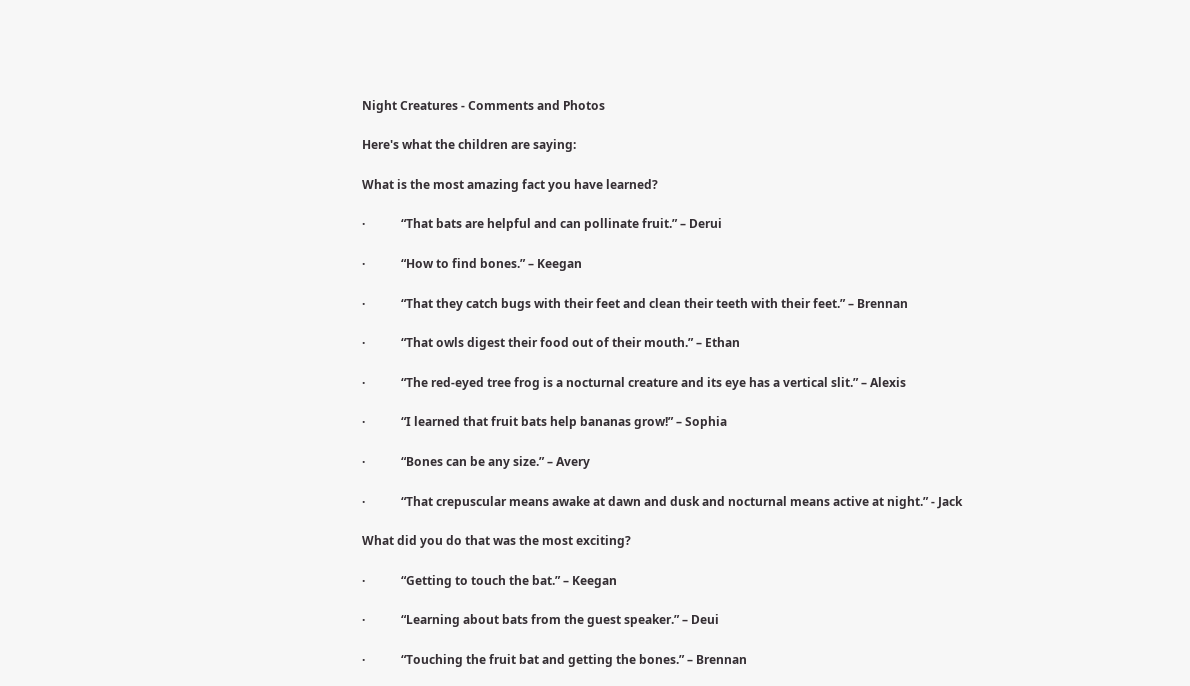Night Creatures - Comments and Photos

Here's what the children are saying:

What is the most amazing fact you have learned?

·            “That bats are helpful and can pollinate fruit.” – Derui

·            “How to find bones.” – Keegan

·            “That they catch bugs with their feet and clean their teeth with their feet.” – Brennan

·            “That owls digest their food out of their mouth.” – Ethan

·            “The red-eyed tree frog is a nocturnal creature and its eye has a vertical slit.” – Alexis

·            “I learned that fruit bats help bananas grow!” – Sophia

·            “Bones can be any size.” – Avery

·            “That crepuscular means awake at dawn and dusk and nocturnal means active at night.” - Jack

What did you do that was the most exciting?

·            “Getting to touch the bat.” – Keegan

·            “Learning about bats from the guest speaker.” – Deui

·            “Touching the fruit bat and getting the bones.” – Brennan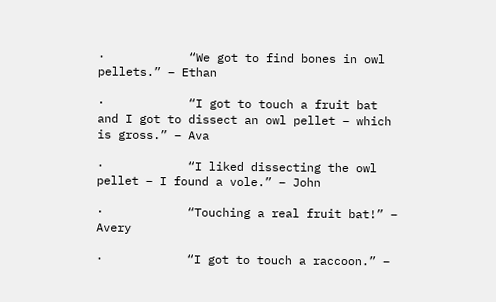·            “We got to find bones in owl pellets.” – Ethan

·            “I got to touch a fruit bat and I got to dissect an owl pellet – which is gross.” – Ava

·            “I liked dissecting the owl pellet – I found a vole.” – John

·            “Touching a real fruit bat!” – Avery

·            “I got to touch a raccoon.” –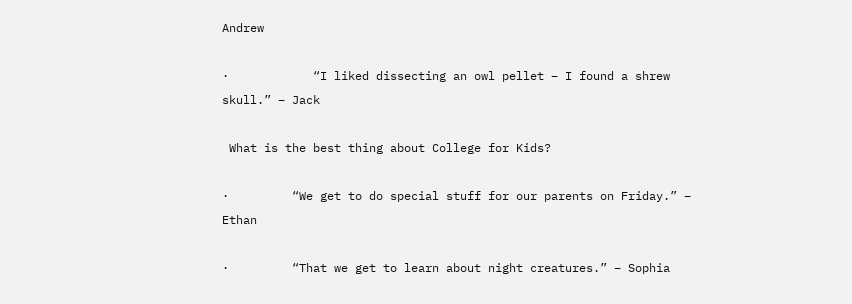Andrew

·            “I liked dissecting an owl pellet – I found a shrew skull.” – Jack

 What is the best thing about College for Kids?

·         “We get to do special stuff for our parents on Friday.” – Ethan

·         “That we get to learn about night creatures.” – Sophia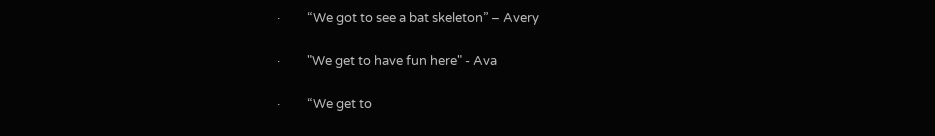·         “We got to see a bat skeleton” – Avery

·         "We get to have fun here" - Ava

·         “We get to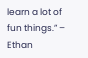learn a lot of fun things.” – Ethan